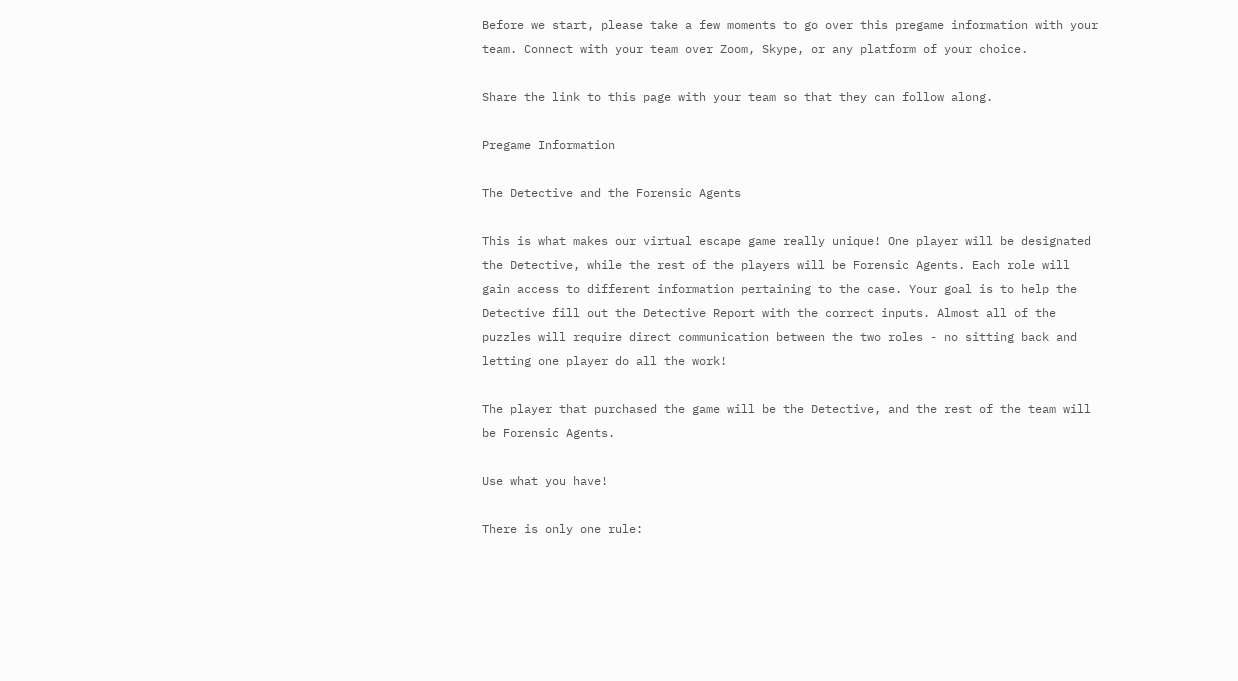Before we start, please take a few moments to go over this pregame information with your team. Connect with your team over Zoom, Skype, or any platform of your choice.

Share the link to this page with your team so that they can follow along.

Pregame Information

The Detective and the Forensic Agents

This is what makes our virtual escape game really unique! One player will be designated the Detective, while the rest of the players will be Forensic Agents. Each role will gain access to different information pertaining to the case. Your goal is to help the Detective fill out the Detective Report with the correct inputs. Almost all of the puzzles will require direct communication between the two roles - no sitting back and letting one player do all the work!

The player that purchased the game will be the Detective, and the rest of the team will be Forensic Agents.

Use what you have!

There is only one rule: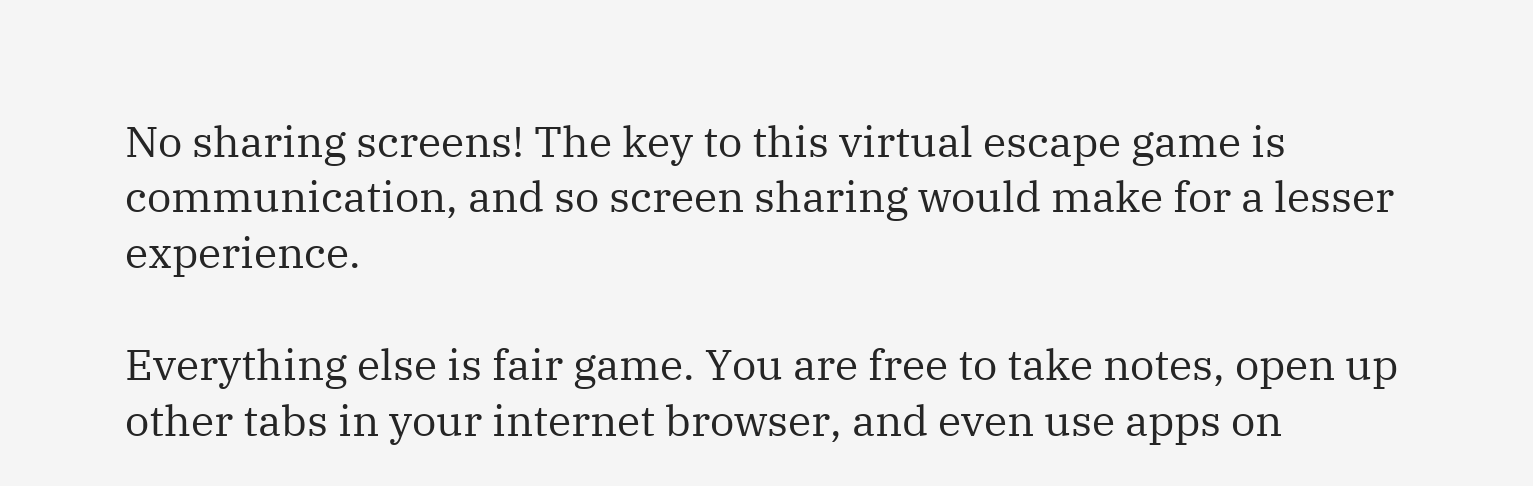No sharing screens! The key to this virtual escape game is communication, and so screen sharing would make for a lesser experience.

Everything else is fair game. You are free to take notes, open up other tabs in your internet browser, and even use apps on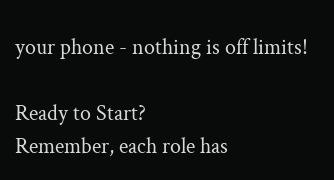your phone - nothing is off limits!

Ready to Start?
Remember, each role has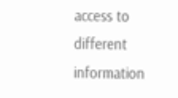access to different information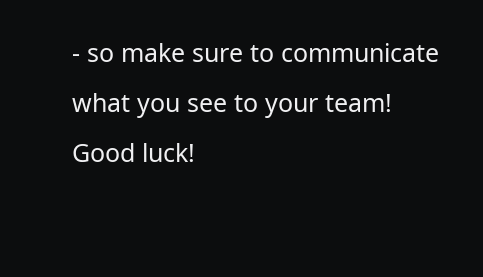- so make sure to communicate what you see to your team! Good luck!